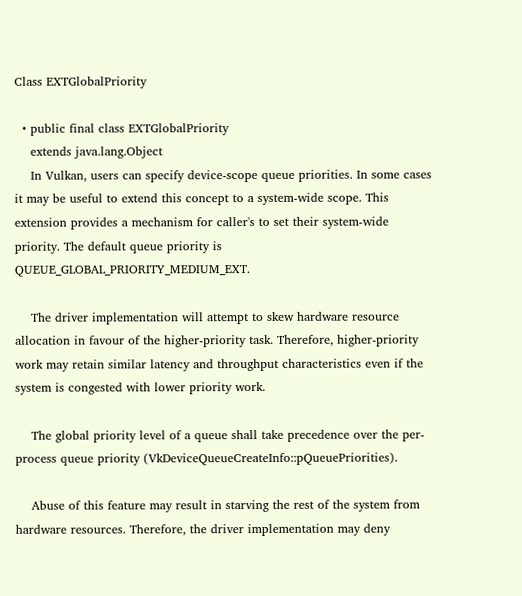Class EXTGlobalPriority

  • public final class EXTGlobalPriority
    extends java.lang.Object
    In Vulkan, users can specify device-scope queue priorities. In some cases it may be useful to extend this concept to a system-wide scope. This extension provides a mechanism for caller's to set their system-wide priority. The default queue priority is QUEUE_GLOBAL_PRIORITY_MEDIUM_EXT.

    The driver implementation will attempt to skew hardware resource allocation in favour of the higher-priority task. Therefore, higher-priority work may retain similar latency and throughput characteristics even if the system is congested with lower priority work.

    The global priority level of a queue shall take precedence over the per-process queue priority (VkDeviceQueueCreateInfo::pQueuePriorities).

    Abuse of this feature may result in starving the rest of the system from hardware resources. Therefore, the driver implementation may deny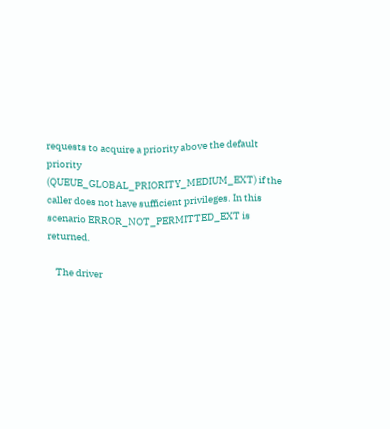requests to acquire a priority above the default priority (QUEUE_GLOBAL_PRIORITY_MEDIUM_EXT) if the caller does not have sufficient privileges. In this scenario ERROR_NOT_PERMITTED_EXT is returned.

    The driver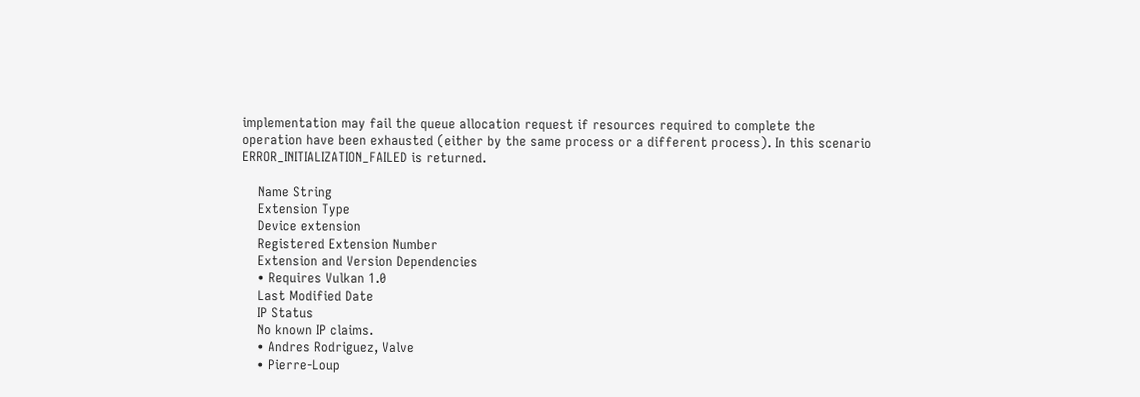implementation may fail the queue allocation request if resources required to complete the operation have been exhausted (either by the same process or a different process). In this scenario ERROR_INITIALIZATION_FAILED is returned.

    Name String
    Extension Type
    Device extension
    Registered Extension Number
    Extension and Version Dependencies
    • Requires Vulkan 1.0
    Last Modified Date
    IP Status
    No known IP claims.
    • Andres Rodriguez, Valve
    • Pierre-Loup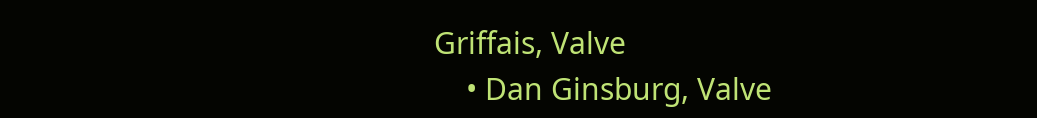Griffais, Valve
    • Dan Ginsburg, Valve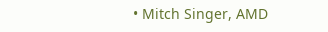• Mitch Singer, AMD